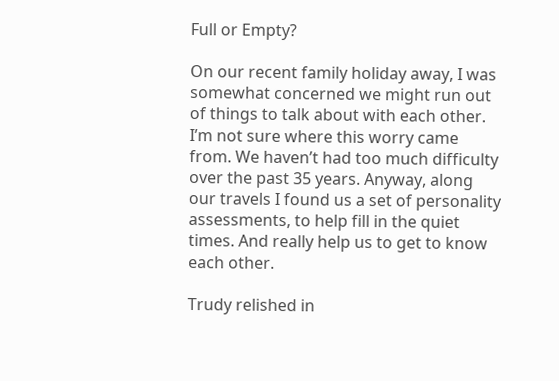Full or Empty?

On our recent family holiday away, I was somewhat concerned we might run out of things to talk about with each other. I’m not sure where this worry came from. We haven’t had too much difficulty over the past 35 years. Anyway, along our travels I found us a set of personality assessments, to help fill in the quiet times. And really help us to get to know each other.

Trudy relished in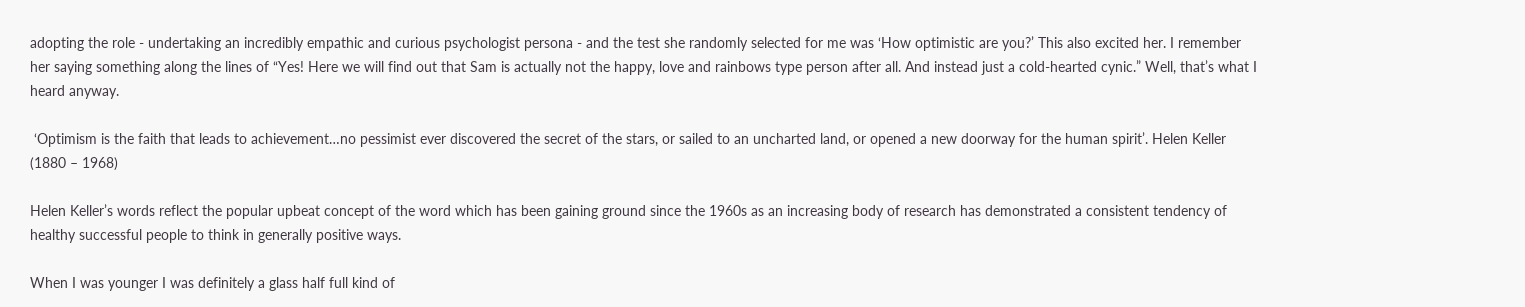adopting the role - undertaking an incredibly empathic and curious psychologist persona - and the test she randomly selected for me was ‘How optimistic are you?’ This also excited her. I remember her saying something along the lines of “Yes! Here we will find out that Sam is actually not the happy, love and rainbows type person after all. And instead just a cold-hearted cynic.” Well, that’s what I heard anyway.

 ‘Optimism is the faith that leads to achievement…no pessimist ever discovered the secret of the stars, or sailed to an uncharted land, or opened a new doorway for the human spirit’. Helen Keller (1880 – 1968)

Helen Keller’s words reflect the popular upbeat concept of the word which has been gaining ground since the 1960s as an increasing body of research has demonstrated a consistent tendency of healthy successful people to think in generally positive ways.

When I was younger I was definitely a glass half full kind of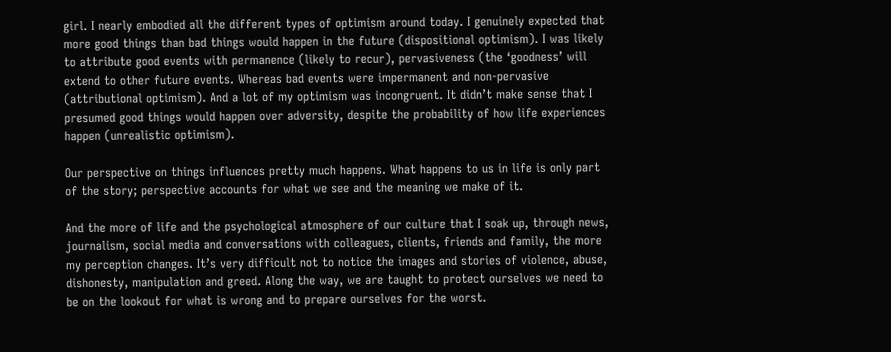girl. I nearly embodied all the different types of optimism around today. I genuinely expected that more good things than bad things would happen in the future (dispositional optimism). I was likely to attribute good events with permanence (likely to recur), pervasiveness (the ‘goodness’ will extend to other future events. Whereas bad events were impermanent and non-pervasive (attributional optimism). And a lot of my optimism was incongruent. It didn’t make sense that I presumed good things would happen over adversity, despite the probability of how life experiences happen (unrealistic optimism).

Our perspective on things influences pretty much happens. What happens to us in life is only part of the story; perspective accounts for what we see and the meaning we make of it.

And the more of life and the psychological atmosphere of our culture that I soak up, through news, journalism, social media and conversations with colleagues, clients, friends and family, the more my perception changes. It’s very difficult not to notice the images and stories of violence, abuse, dishonesty, manipulation and greed. Along the way, we are taught to protect ourselves we need to be on the lookout for what is wrong and to prepare ourselves for the worst.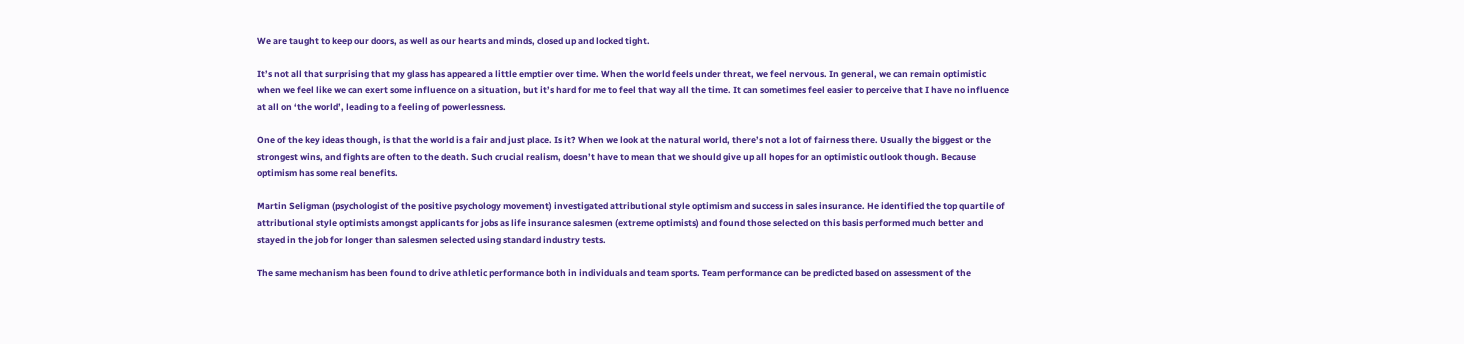We are taught to keep our doors, as well as our hearts and minds, closed up and locked tight.

It’s not all that surprising that my glass has appeared a little emptier over time. When the world feels under threat, we feel nervous. In general, we can remain optimistic when we feel like we can exert some influence on a situation, but it’s hard for me to feel that way all the time. It can sometimes feel easier to perceive that I have no influence at all on ‘the world’, leading to a feeling of powerlessness.

One of the key ideas though, is that the world is a fair and just place. Is it? When we look at the natural world, there’s not a lot of fairness there. Usually the biggest or the strongest wins, and fights are often to the death. Such crucial realism, doesn’t have to mean that we should give up all hopes for an optimistic outlook though. Because optimism has some real benefits.

Martin Seligman (psychologist of the positive psychology movement) investigated attributional style optimism and success in sales insurance. He identified the top quartile of attributional style optimists amongst applicants for jobs as life insurance salesmen (extreme optimists) and found those selected on this basis performed much better and stayed in the job for longer than salesmen selected using standard industry tests.

The same mechanism has been found to drive athletic performance both in individuals and team sports. Team performance can be predicted based on assessment of the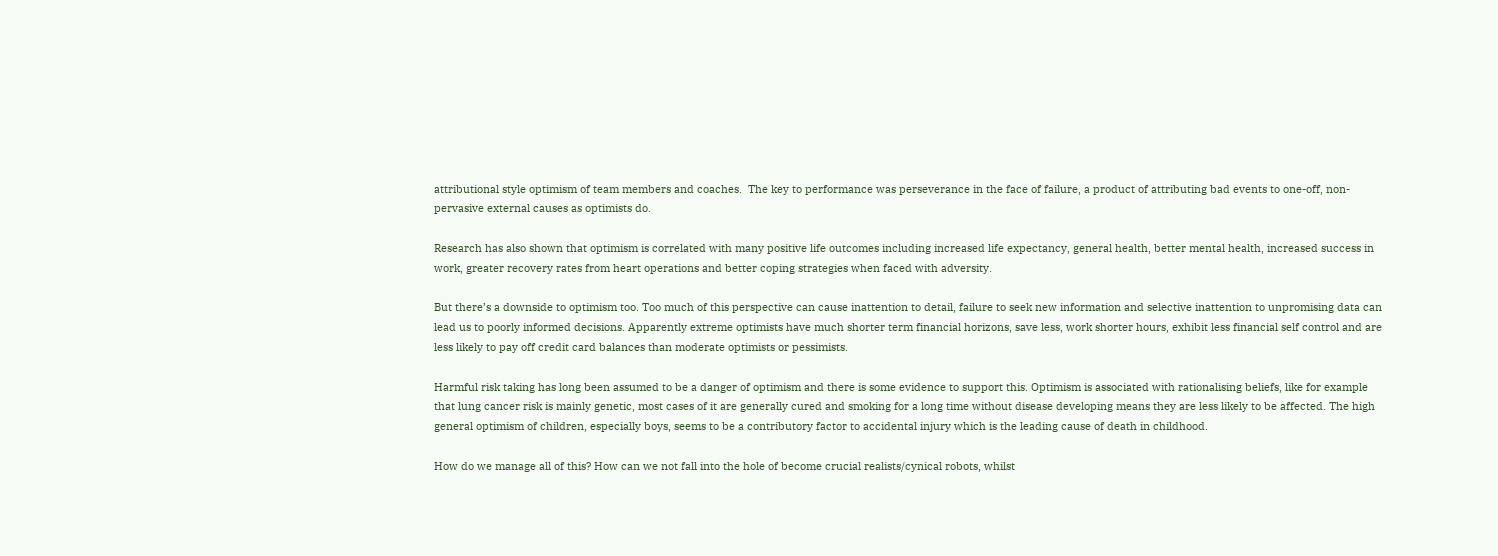attributional style optimism of team members and coaches.  The key to performance was perseverance in the face of failure, a product of attributing bad events to one-off, non-pervasive external causes as optimists do.

Research has also shown that optimism is correlated with many positive life outcomes including increased life expectancy, general health, better mental health, increased success in work, greater recovery rates from heart operations and better coping strategies when faced with adversity.

But there’s a downside to optimism too. Too much of this perspective can cause inattention to detail, failure to seek new information and selective inattention to unpromising data can lead us to poorly informed decisions. Apparently extreme optimists have much shorter term financial horizons, save less, work shorter hours, exhibit less financial self control and are less likely to pay off credit card balances than moderate optimists or pessimists.

Harmful risk taking has long been assumed to be a danger of optimism and there is some evidence to support this. Optimism is associated with rationalising beliefs, like for example that lung cancer risk is mainly genetic, most cases of it are generally cured and smoking for a long time without disease developing means they are less likely to be affected. The high general optimism of children, especially boys, seems to be a contributory factor to accidental injury which is the leading cause of death in childhood.

How do we manage all of this? How can we not fall into the hole of become crucial realists/cynical robots, whilst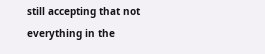still accepting that not everything in the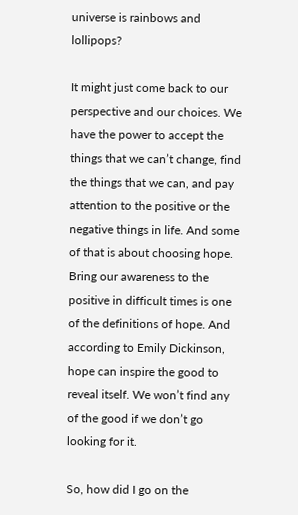universe is rainbows and lollipops?

It might just come back to our perspective and our choices. We have the power to accept the things that we can’t change, find the things that we can, and pay attention to the positive or the negative things in life. And some of that is about choosing hope. Bring our awareness to the positive in difficult times is one of the definitions of hope. And according to Emily Dickinson, hope can inspire the good to reveal itself. We won’t find any of the good if we don’t go looking for it.

So, how did I go on the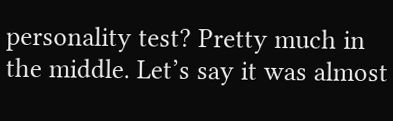personality test? Pretty much in the middle. Let’s say it was almost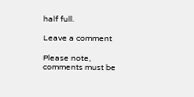half full.

Leave a comment

Please note, comments must be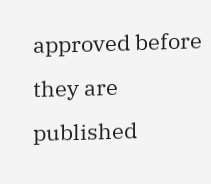approved before they are published